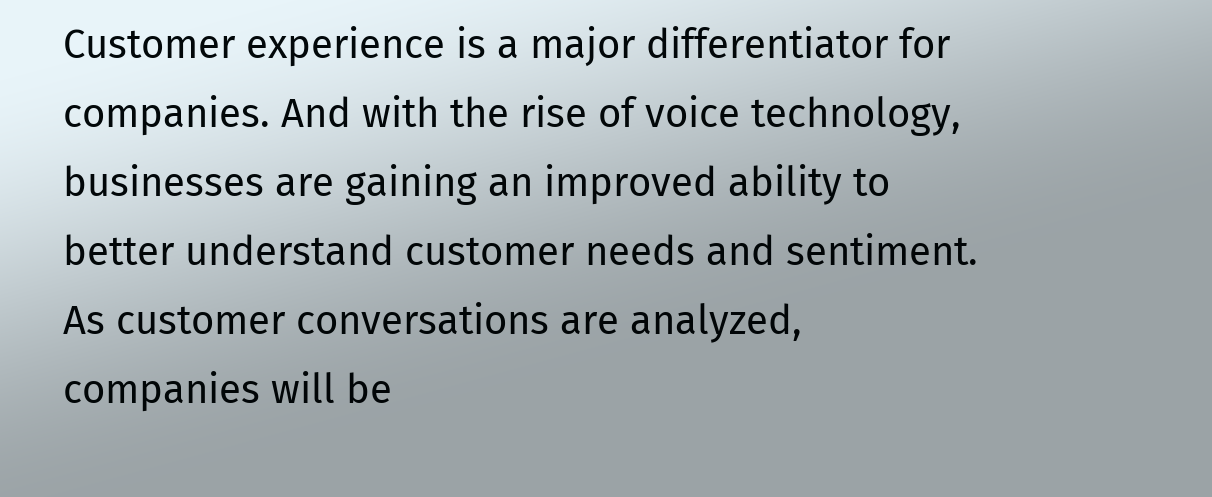Customer experience is a major differentiator for companies. And with the rise of voice technology, businesses are gaining an improved ability to better understand customer needs and sentiment. As customer conversations are analyzed, companies will be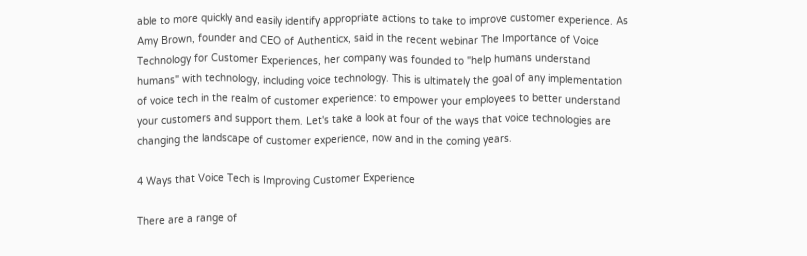able to more quickly and easily identify appropriate actions to take to improve customer experience. As Amy Brown, founder and CEO of Authenticx, said in the recent webinar The Importance of Voice Technology for Customer Experiences, her company was founded to "help humans understand humans" with technology, including voice technology. This is ultimately the goal of any implementation of voice tech in the realm of customer experience: to empower your employees to better understand your customers and support them. Let's take a look at four of the ways that voice technologies are changing the landscape of customer experience, now and in the coming years.

4 Ways that Voice Tech is Improving Customer Experience

There are a range of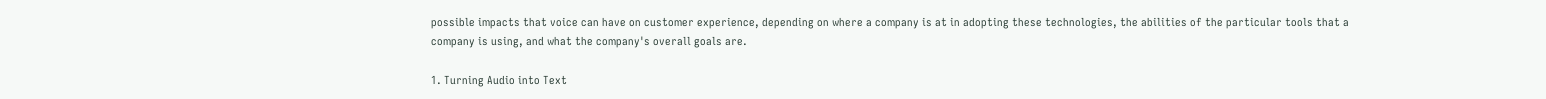possible impacts that voice can have on customer experience, depending on where a company is at in adopting these technologies, the abilities of the particular tools that a company is using, and what the company's overall goals are.

1. Turning Audio into Text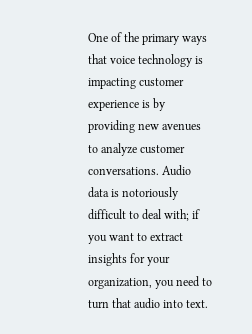One of the primary ways that voice technology is impacting customer experience is by providing new avenues to analyze customer conversations. Audio data is notoriously difficult to deal with; if you want to extract insights for your organization, you need to turn that audio into text.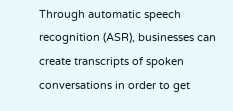Through automatic speech recognition (ASR), businesses can create transcripts of spoken conversations in order to get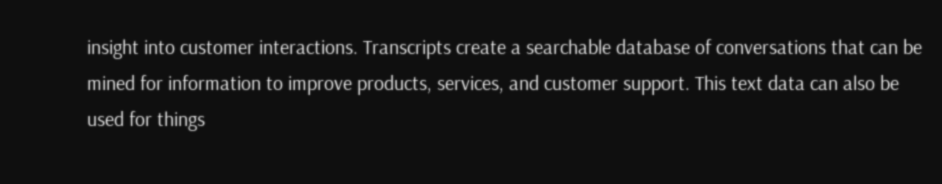insight into customer interactions. Transcripts create a searchable database of conversations that can be mined for information to improve products, services, and customer support. This text data can also be used for things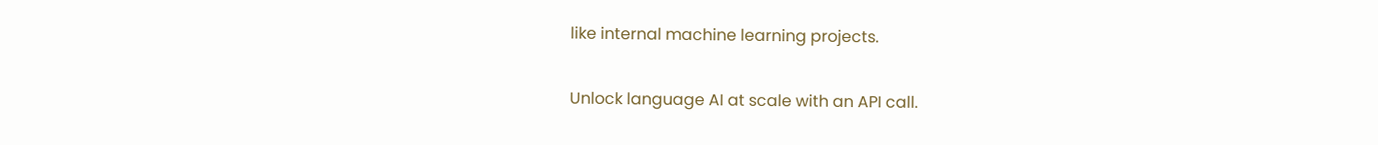like internal machine learning projects.

Unlock language AI at scale with an API call.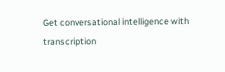Get conversational intelligence with transcription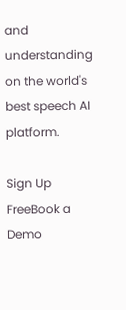and understanding on the world's best speech AI platform.

Sign Up FreeBook a Demo